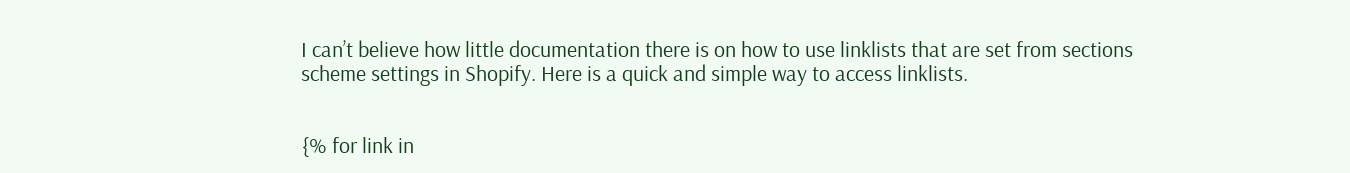I can’t believe how little documentation there is on how to use linklists that are set from sections scheme settings in Shopify. Here is a quick and simple way to access linklists.


{% for link in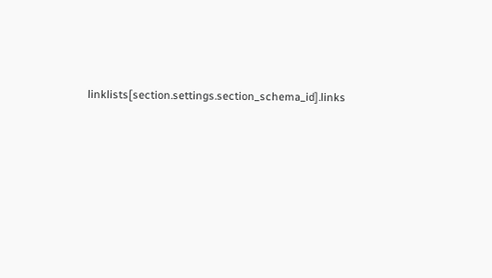linklists[section.settings.section_schema_id].links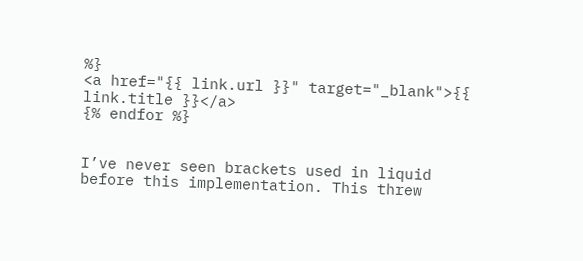%}
<a href="{{ link.url }}" target="_blank">{{ link.title }}</a>
{% endfor %}


I’ve never seen brackets used in liquid before this implementation. This threw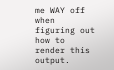me WAY off when figuring out how to render this output.